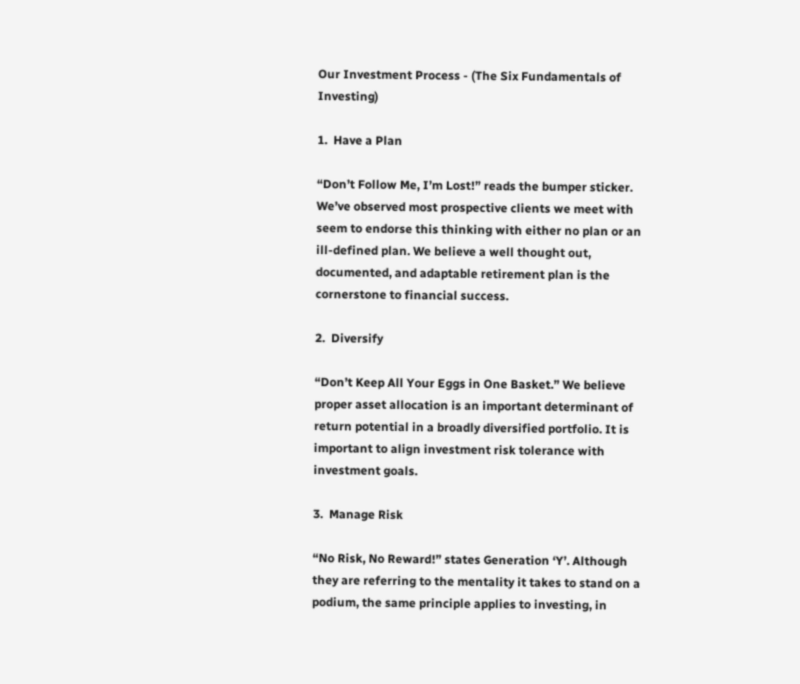Our Investment Process - (The Six Fundamentals of Investing)

1.  Have a Plan

“Don’t Follow Me, I’m Lost!” reads the bumper sticker. We’ve observed most prospective clients we meet with seem to endorse this thinking with either no plan or an ill-defined plan. We believe a well thought out, documented, and adaptable retirement plan is the cornerstone to financial success.

2.  Diversify

“Don’t Keep All Your Eggs in One Basket.” We believe proper asset allocation is an important determinant of return potential in a broadly diversified portfolio. It is important to align investment risk tolerance with investment goals.

3.  Manage Risk

“No Risk, No Reward!” states Generation ‘Y’. Although they are referring to the mentality it takes to stand on a podium, the same principle applies to investing, in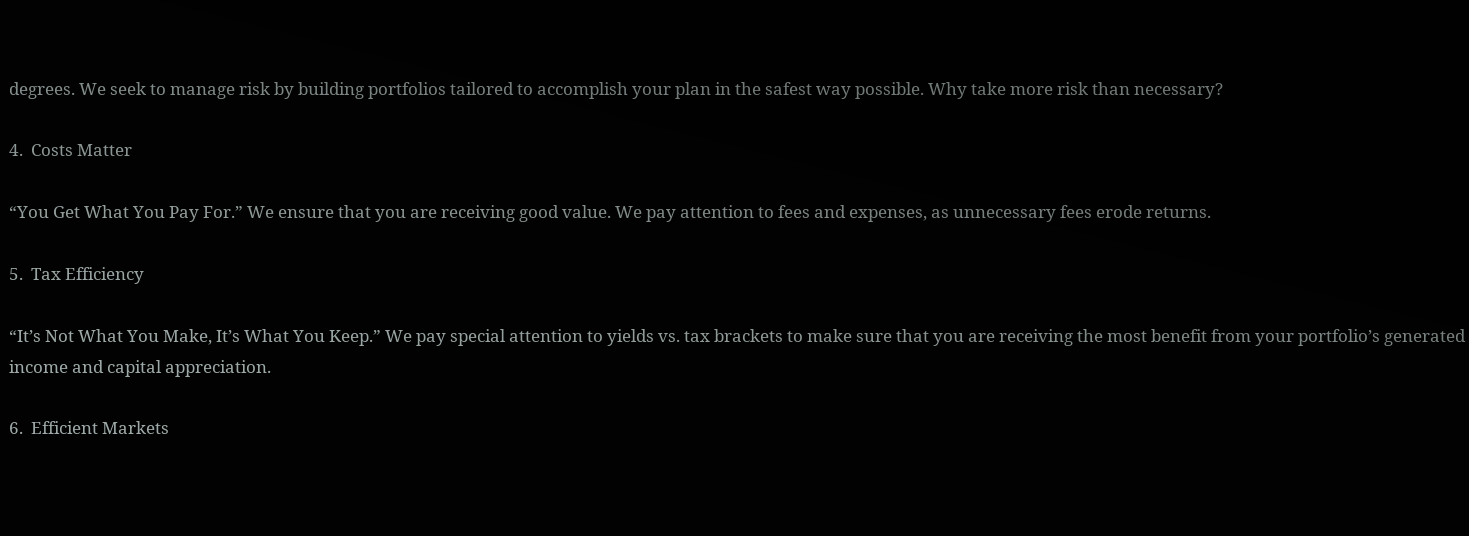degrees. We seek to manage risk by building portfolios tailored to accomplish your plan in the safest way possible. Why take more risk than necessary?

4.  Costs Matter

“You Get What You Pay For.” We ensure that you are receiving good value. We pay attention to fees and expenses, as unnecessary fees erode returns.

5.  Tax Efficiency

“It’s Not What You Make, It’s What You Keep.” We pay special attention to yields vs. tax brackets to make sure that you are receiving the most benefit from your portfolio’s generated income and capital appreciation.

6.  Efficient Markets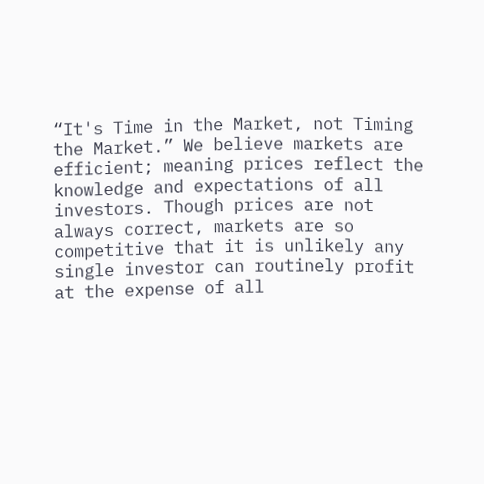“It's Time in the Market, not Timing the Market.” We believe markets are efficient; meaning prices reflect the knowledge and expectations of all investors. Though prices are not always correct, markets are so competitive that it is unlikely any single investor can routinely profit at the expense of all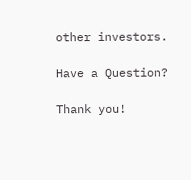other investors.

Have a Question?

Thank you!